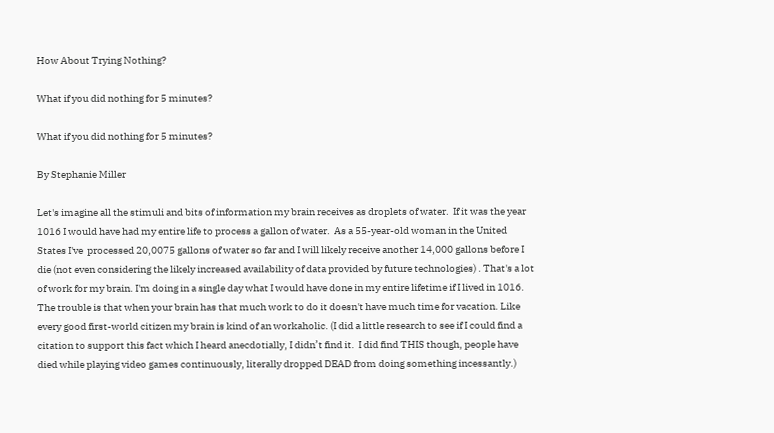How About Trying Nothing?

What if you did nothing for 5 minutes?

What if you did nothing for 5 minutes?

By Stephanie Miller

Let's imagine all the stimuli and bits of information my brain receives as droplets of water.  If it was the year 1016 I would have had my entire life to process a gallon of water.  As a 55-year-old woman in the United States I've  processed 20,0075 gallons of water so far and I will likely receive another 14,000 gallons before I die (not even considering the likely increased availability of data provided by future technologies) . That's a lot of work for my brain. I'm doing in a single day what I would have done in my entire lifetime if I lived in 1016. The trouble is that when your brain has that much work to do it doesn't have much time for vacation. Like every good first-world citizen my brain is kind of an workaholic. (I did a little research to see if I could find a citation to support this fact which I heard anecdotially, I didn’t find it.  I did find THIS though, people have died while playing video games continuously, literally dropped DEAD from doing something incessantly.)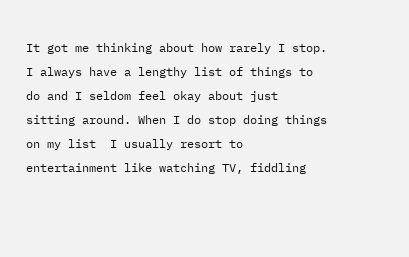It got me thinking about how rarely I stop. I always have a lengthy list of things to do and I seldom feel okay about just sitting around. When I do stop doing things on my list  I usually resort to entertainment like watching TV, fiddling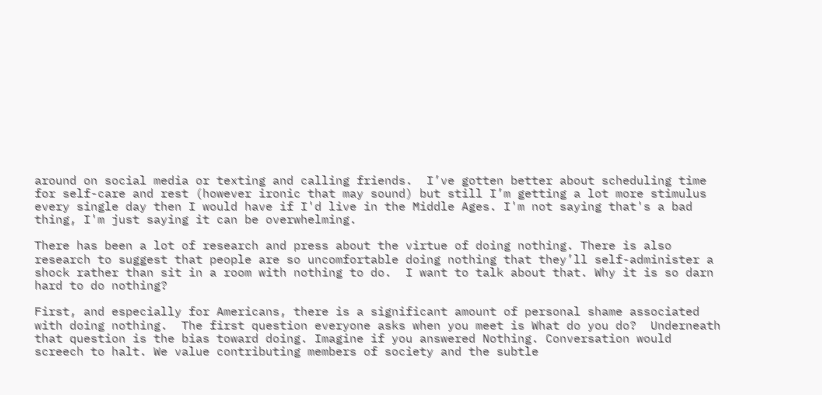around on social media or texting and calling friends.  I’ve gotten better about scheduling time for self-care and rest (however ironic that may sound) but still I’m getting a lot more stimulus every single day then I would have if I'd live in the Middle Ages. I'm not saying that's a bad thing, I'm just saying it can be overwhelming.

There has been a lot of research and press about the virtue of doing nothing. There is also research to suggest that people are so uncomfortable doing nothing that they’ll self-administer a shock rather than sit in a room with nothing to do.  I want to talk about that. Why it is so darn hard to do nothing?

First, and especially for Americans, there is a significant amount of personal shame associated with doing nothing.  The first question everyone asks when you meet is What do you do?  Underneath that question is the bias toward doing. Imagine if you answered Nothing. Conversation would screech to halt. We value contributing members of society and the subtle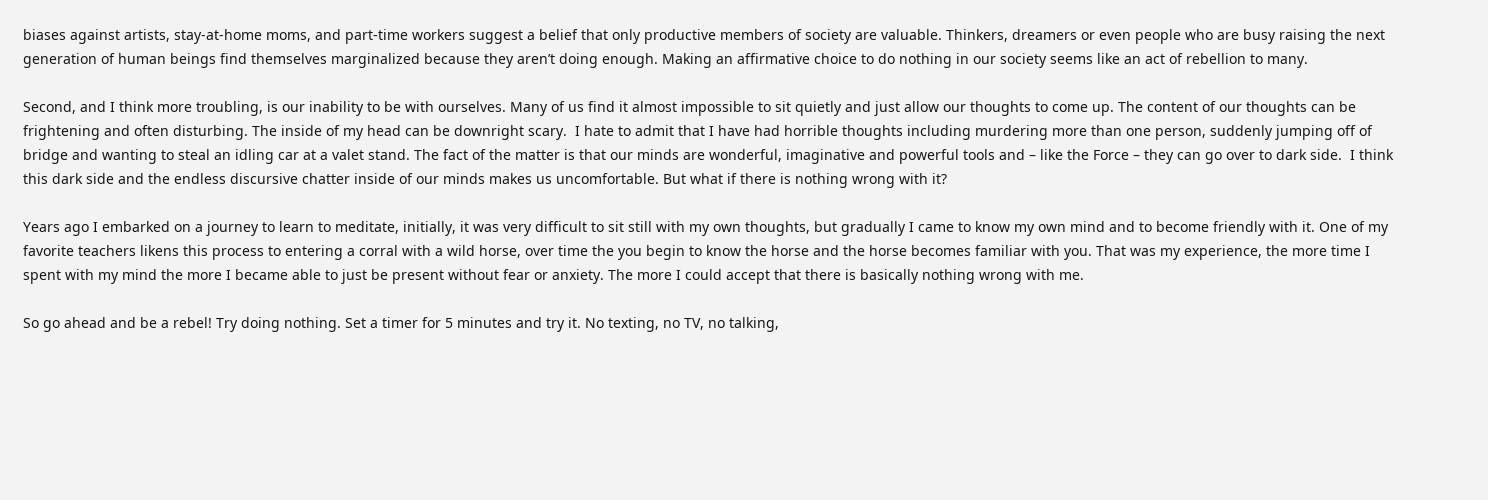biases against artists, stay-at-home moms, and part-time workers suggest a belief that only productive members of society are valuable. Thinkers, dreamers or even people who are busy raising the next generation of human beings find themselves marginalized because they aren’t doing enough. Making an affirmative choice to do nothing in our society seems like an act of rebellion to many.

Second, and I think more troubling, is our inability to be with ourselves. Many of us find it almost impossible to sit quietly and just allow our thoughts to come up. The content of our thoughts can be frightening and often disturbing. The inside of my head can be downright scary.  I hate to admit that I have had horrible thoughts including murdering more than one person, suddenly jumping off of bridge and wanting to steal an idling car at a valet stand. The fact of the matter is that our minds are wonderful, imaginative and powerful tools and – like the Force – they can go over to dark side.  I think this dark side and the endless discursive chatter inside of our minds makes us uncomfortable. But what if there is nothing wrong with it?

Years ago I embarked on a journey to learn to meditate, initially, it was very difficult to sit still with my own thoughts, but gradually I came to know my own mind and to become friendly with it. One of my favorite teachers likens this process to entering a corral with a wild horse, over time the you begin to know the horse and the horse becomes familiar with you. That was my experience, the more time I spent with my mind the more I became able to just be present without fear or anxiety. The more I could accept that there is basically nothing wrong with me.

So go ahead and be a rebel! Try doing nothing. Set a timer for 5 minutes and try it. No texting, no TV, no talking,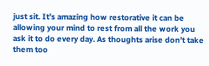just sit. It’s amazing how restorative it can be allowing your mind to rest from all the work you ask it to do every day. As thoughts arise don’t take them too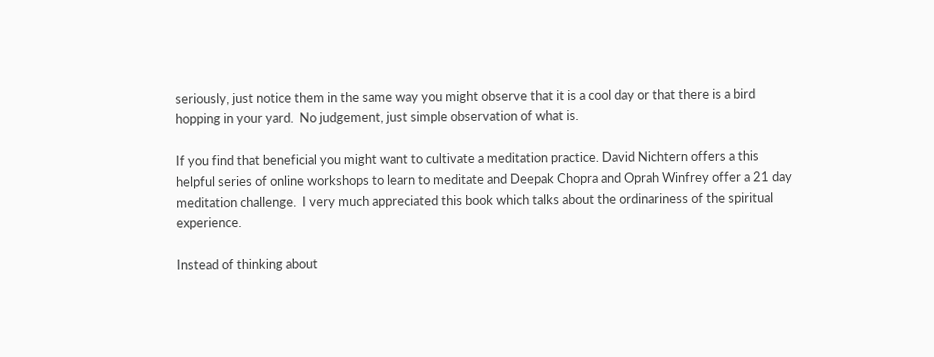seriously, just notice them in the same way you might observe that it is a cool day or that there is a bird hopping in your yard.  No judgement, just simple observation of what is.

If you find that beneficial you might want to cultivate a meditation practice. David Nichtern offers a this helpful series of online workshops to learn to meditate and Deepak Chopra and Oprah Winfrey offer a 21 day meditation challenge.  I very much appreciated this book which talks about the ordinariness of the spiritual experience.

Instead of thinking about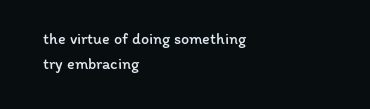the virtue of doing something try embracing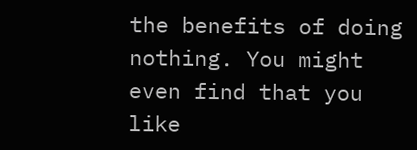the benefits of doing nothing. You might even find that you like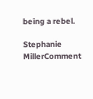being a rebel.

Stephanie MillerComment